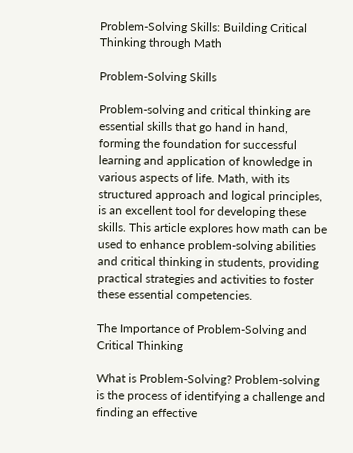Problem-Solving Skills: Building Critical Thinking through Math

Problem-Solving Skills

Problem-solving and critical thinking are essential skills that go hand in hand, forming the foundation for successful learning and application of knowledge in various aspects of life. Math, with its structured approach and logical principles, is an excellent tool for developing these skills. This article explores how math can be used to enhance problem-solving abilities and critical thinking in students, providing practical strategies and activities to foster these essential competencies.

The Importance of Problem-Solving and Critical Thinking

What is Problem-Solving? Problem-solving is the process of identifying a challenge and finding an effective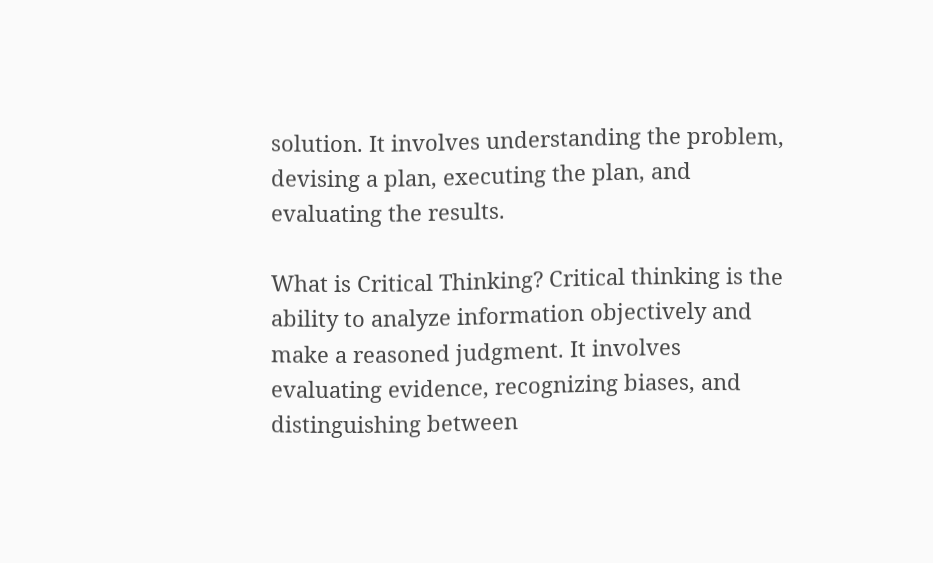solution. It involves understanding the problem, devising a plan, executing the plan, and evaluating the results.

What is Critical Thinking? Critical thinking is the ability to analyze information objectively and make a reasoned judgment. It involves evaluating evidence, recognizing biases, and distinguishing between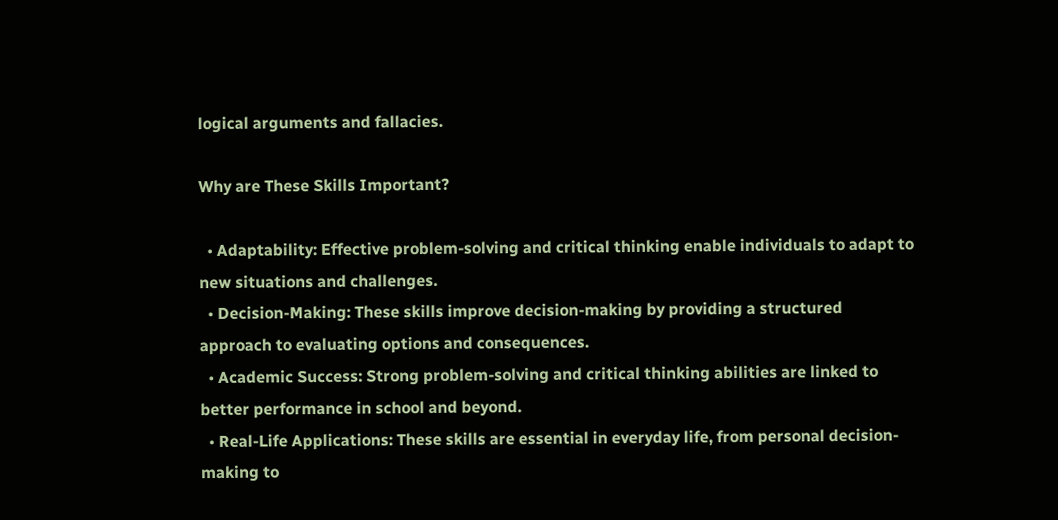logical arguments and fallacies.

Why are These Skills Important?

  • Adaptability: Effective problem-solving and critical thinking enable individuals to adapt to new situations and challenges.
  • Decision-Making: These skills improve decision-making by providing a structured approach to evaluating options and consequences.
  • Academic Success: Strong problem-solving and critical thinking abilities are linked to better performance in school and beyond.
  • Real-Life Applications: These skills are essential in everyday life, from personal decision-making to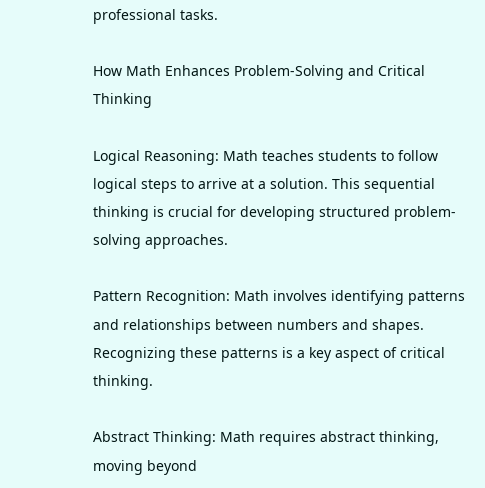professional tasks.

How Math Enhances Problem-Solving and Critical Thinking

Logical Reasoning: Math teaches students to follow logical steps to arrive at a solution. This sequential thinking is crucial for developing structured problem-solving approaches.

Pattern Recognition: Math involves identifying patterns and relationships between numbers and shapes. Recognizing these patterns is a key aspect of critical thinking.

Abstract Thinking: Math requires abstract thinking, moving beyond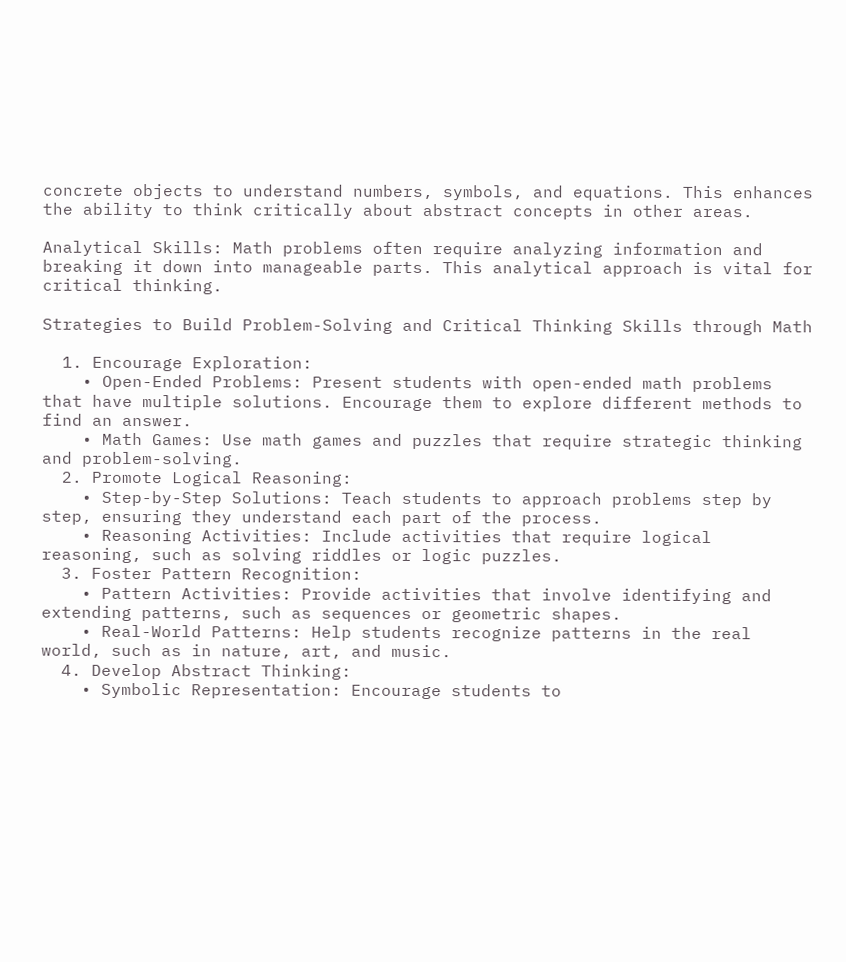concrete objects to understand numbers, symbols, and equations. This enhances the ability to think critically about abstract concepts in other areas.

Analytical Skills: Math problems often require analyzing information and breaking it down into manageable parts. This analytical approach is vital for critical thinking.

Strategies to Build Problem-Solving and Critical Thinking Skills through Math

  1. Encourage Exploration:
    • Open-Ended Problems: Present students with open-ended math problems that have multiple solutions. Encourage them to explore different methods to find an answer.
    • Math Games: Use math games and puzzles that require strategic thinking and problem-solving.
  2. Promote Logical Reasoning:
    • Step-by-Step Solutions: Teach students to approach problems step by step, ensuring they understand each part of the process.
    • Reasoning Activities: Include activities that require logical reasoning, such as solving riddles or logic puzzles.
  3. Foster Pattern Recognition:
    • Pattern Activities: Provide activities that involve identifying and extending patterns, such as sequences or geometric shapes.
    • Real-World Patterns: Help students recognize patterns in the real world, such as in nature, art, and music.
  4. Develop Abstract Thinking:
    • Symbolic Representation: Encourage students to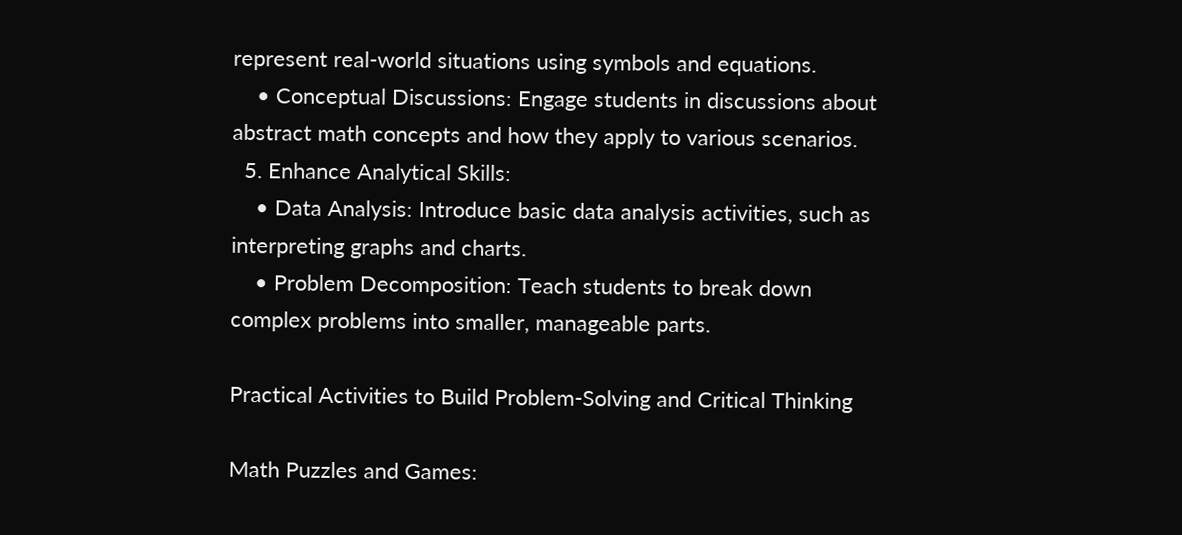represent real-world situations using symbols and equations.
    • Conceptual Discussions: Engage students in discussions about abstract math concepts and how they apply to various scenarios.
  5. Enhance Analytical Skills:
    • Data Analysis: Introduce basic data analysis activities, such as interpreting graphs and charts.
    • Problem Decomposition: Teach students to break down complex problems into smaller, manageable parts.

Practical Activities to Build Problem-Solving and Critical Thinking

Math Puzzles and Games: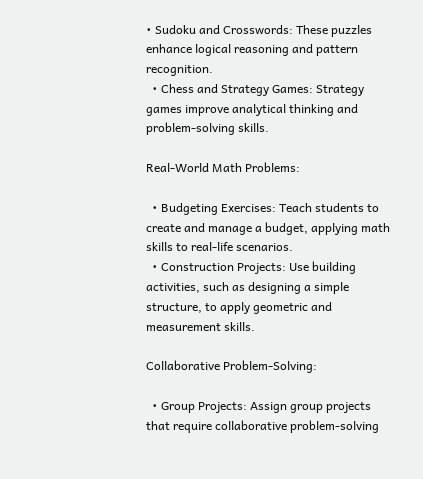• Sudoku and Crosswords: These puzzles enhance logical reasoning and pattern recognition.
  • Chess and Strategy Games: Strategy games improve analytical thinking and problem-solving skills.

Real-World Math Problems:

  • Budgeting Exercises: Teach students to create and manage a budget, applying math skills to real-life scenarios.
  • Construction Projects: Use building activities, such as designing a simple structure, to apply geometric and measurement skills.

Collaborative Problem-Solving:

  • Group Projects: Assign group projects that require collaborative problem-solving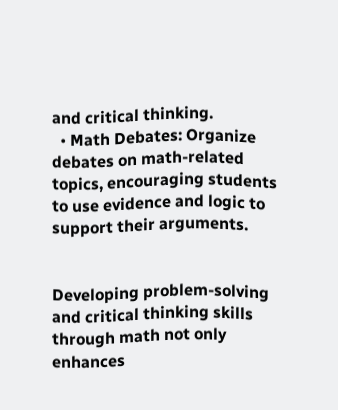and critical thinking.
  • Math Debates: Organize debates on math-related topics, encouraging students to use evidence and logic to support their arguments.


Developing problem-solving and critical thinking skills through math not only enhances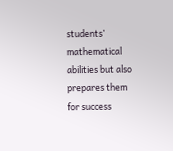students’ mathematical abilities but also prepares them for success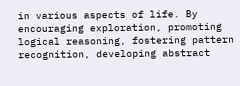in various aspects of life. By encouraging exploration, promoting logical reasoning, fostering pattern recognition, developing abstract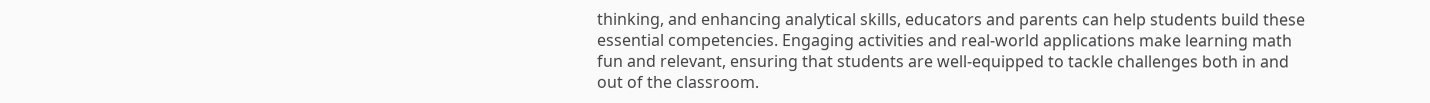thinking, and enhancing analytical skills, educators and parents can help students build these essential competencies. Engaging activities and real-world applications make learning math fun and relevant, ensuring that students are well-equipped to tackle challenges both in and out of the classroom.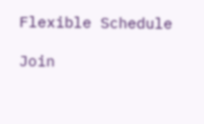Flexible Schedule

Join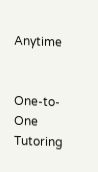Anytime


One-to-One Tutoring